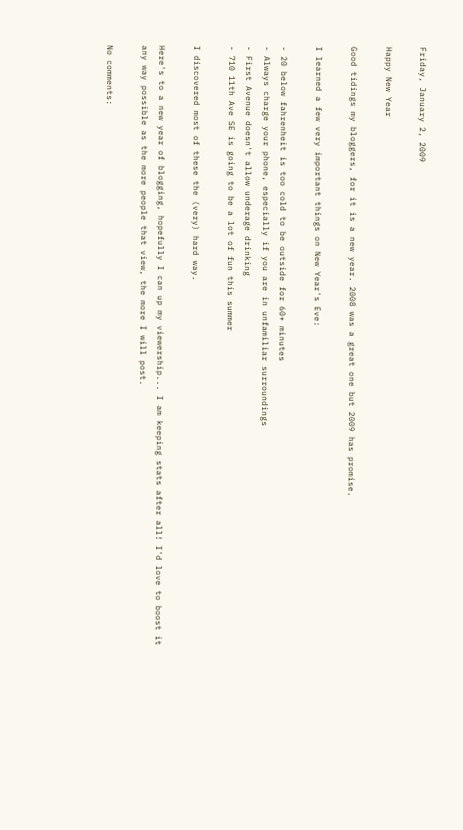Friday, January 2, 2009

Happy New Year

Good tidings my bloggers, for it is a new year. 2008 was a great one but 2009 has promise.

I learned a few very important things on New Year's Eve:

- 20 below fahrenheit is too cold to be outside for 60+ minutes
- Always charge your phone, especially if you are in unfamiliar surroundings
- First Avenue doesn't allow underage drinking
- 710 11th Ave SE is going to be a lot of fun this summer

I discovered most of these the (very) hard way.

Here's to a new year of blogging, hopefully I can up my viewership... I am keeping stats after all! I'd love to boost it any way possible as the more people that view, the more I will post.

No comments: